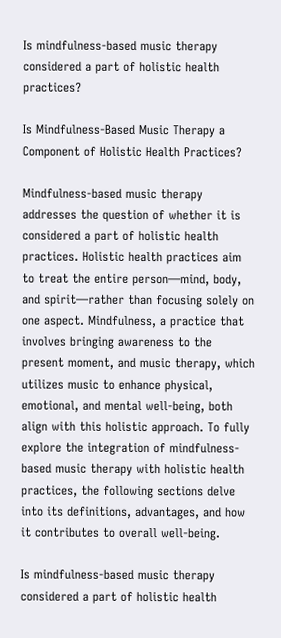Is mindfulness-based music therapy considered a part of holistic health practices?

Is Mindfulness-Based Music Therapy a Component of Holistic Health Practices?

Mindfulness-based music therapy addresses the question of whether it is considered a part of holistic health practices. Holistic health practices aim to treat the entire person—mind, body, and spirit—rather than focusing solely on one aspect. Mindfulness, a practice that involves bringing awareness to the present moment, and music therapy, which utilizes music to enhance physical, emotional, and mental well-being, both align with this holistic approach. To fully explore the integration of mindfulness-based music therapy with holistic health practices, the following sections delve into its definitions, advantages, and how it contributes to overall well-being.

Is mindfulness-based music therapy considered a part of holistic health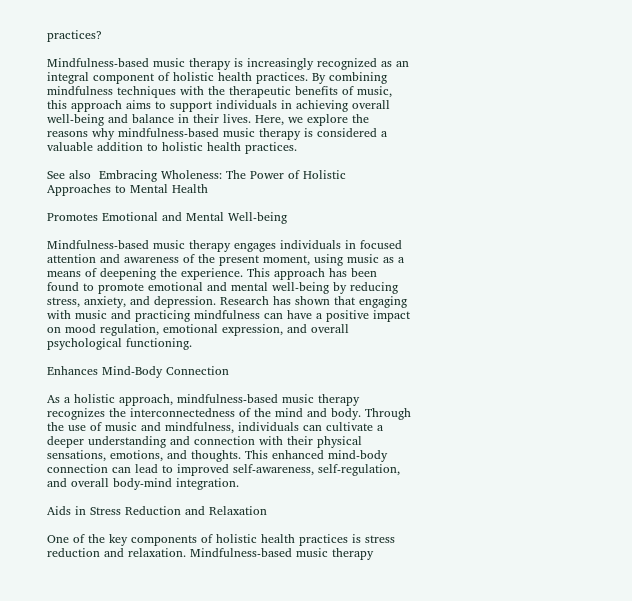practices?

Mindfulness-based music therapy is increasingly recognized as an integral component of holistic health practices. By combining mindfulness techniques with the therapeutic benefits of music, this approach aims to support individuals in achieving overall well-being and balance in their lives. Here, we explore the reasons why mindfulness-based music therapy is considered a valuable addition to holistic health practices.

See also  Embracing Wholeness: The Power of Holistic Approaches to Mental Health

Promotes Emotional and Mental Well-being

Mindfulness-based music therapy engages individuals in focused attention and awareness of the present moment, using music as a means of deepening the experience. This approach has been found to promote emotional and mental well-being by reducing stress, anxiety, and depression. Research has shown that engaging with music and practicing mindfulness can have a positive impact on mood regulation, emotional expression, and overall psychological functioning.

Enhances Mind-Body Connection

As a holistic approach, mindfulness-based music therapy recognizes the interconnectedness of the mind and body. Through the use of music and mindfulness, individuals can cultivate a deeper understanding and connection with their physical sensations, emotions, and thoughts. This enhanced mind-body connection can lead to improved self-awareness, self-regulation, and overall body-mind integration.

Aids in Stress Reduction and Relaxation

One of the key components of holistic health practices is stress reduction and relaxation. Mindfulness-based music therapy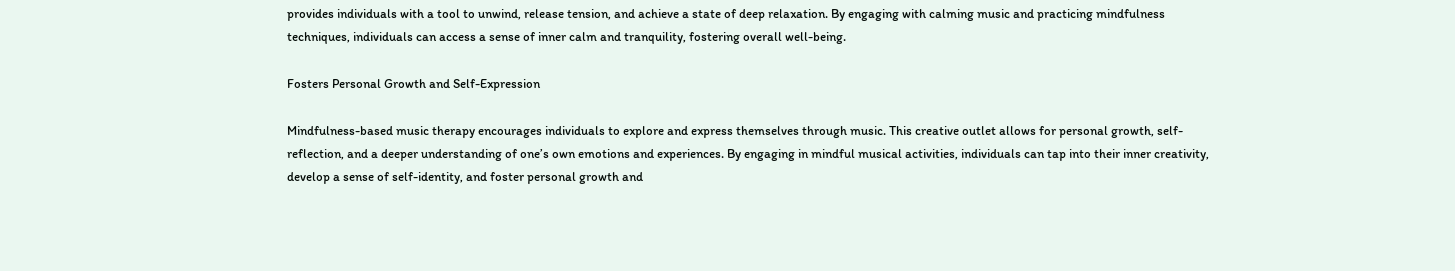provides individuals with a tool to unwind, release tension, and achieve a state of deep relaxation. By engaging with calming music and practicing mindfulness techniques, individuals can access a sense of inner calm and tranquility, fostering overall well-being.

Fosters Personal Growth and Self-Expression

Mindfulness-based music therapy encourages individuals to explore and express themselves through music. This creative outlet allows for personal growth, self-reflection, and a deeper understanding of one’s own emotions and experiences. By engaging in mindful musical activities, individuals can tap into their inner creativity, develop a sense of self-identity, and foster personal growth and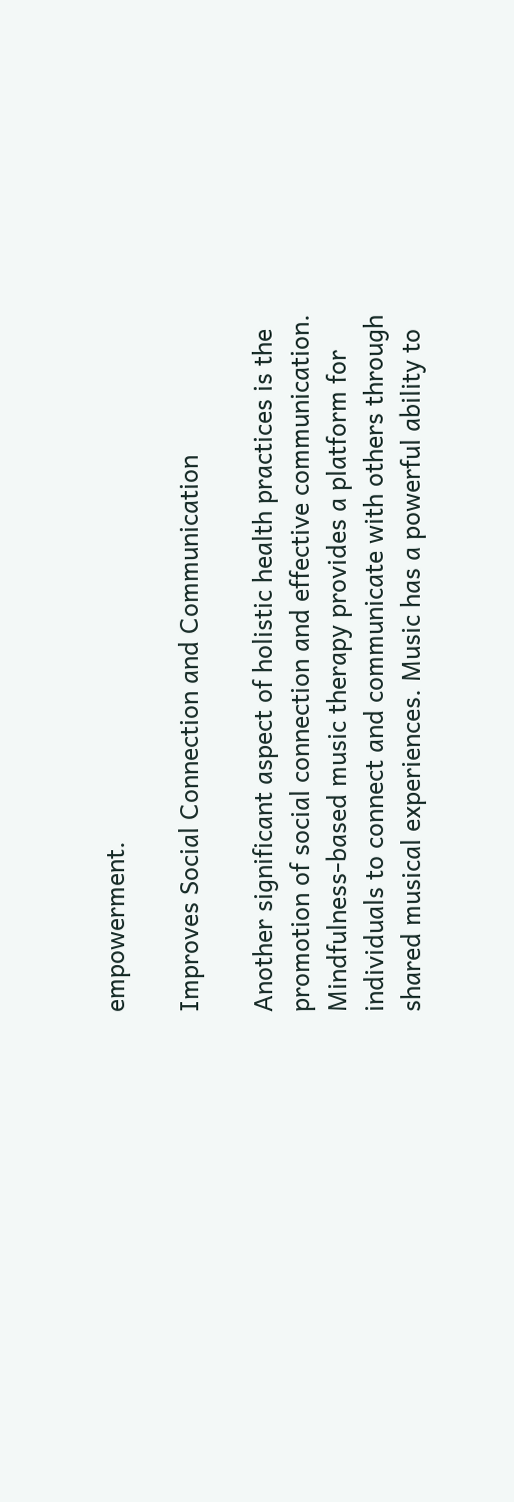empowerment.

Improves Social Connection and Communication

Another significant aspect of holistic health practices is the promotion of social connection and effective communication. Mindfulness-based music therapy provides a platform for individuals to connect and communicate with others through shared musical experiences. Music has a powerful ability to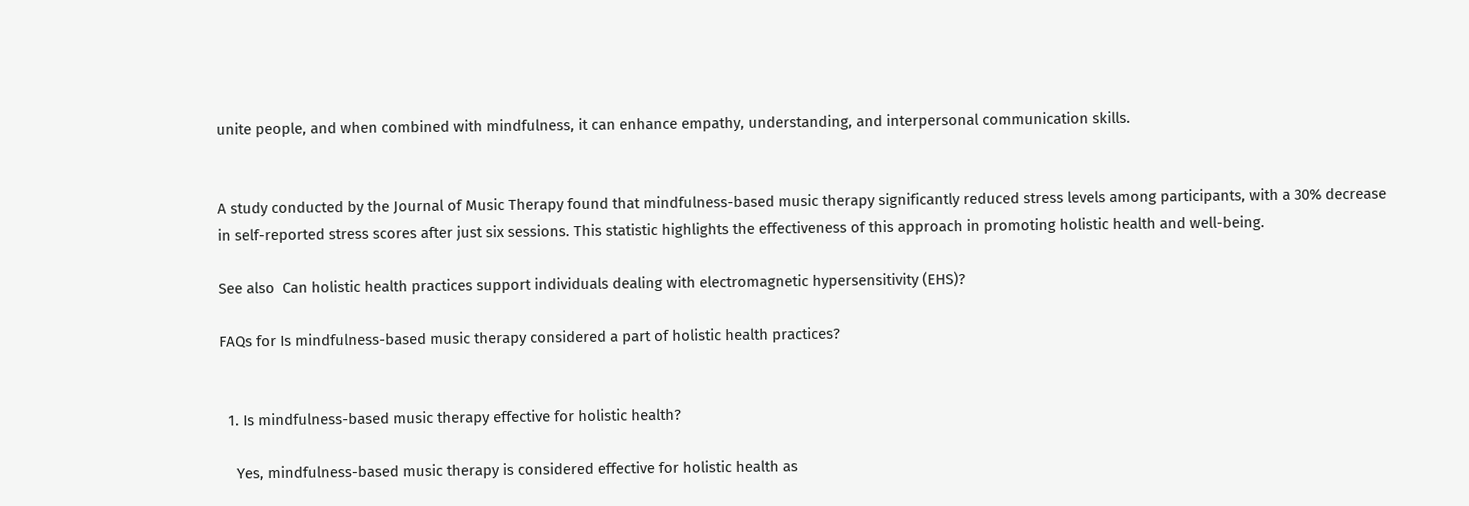unite people, and when combined with mindfulness, it can enhance empathy, understanding, and interpersonal communication skills.


A study conducted by the Journal of Music Therapy found that mindfulness-based music therapy significantly reduced stress levels among participants, with a 30% decrease in self-reported stress scores after just six sessions. This statistic highlights the effectiveness of this approach in promoting holistic health and well-being.

See also  Can holistic health practices support individuals dealing with electromagnetic hypersensitivity (EHS)?

FAQs for Is mindfulness-based music therapy considered a part of holistic health practices?


  1. Is mindfulness-based music therapy effective for holistic health?

    Yes, mindfulness-based music therapy is considered effective for holistic health as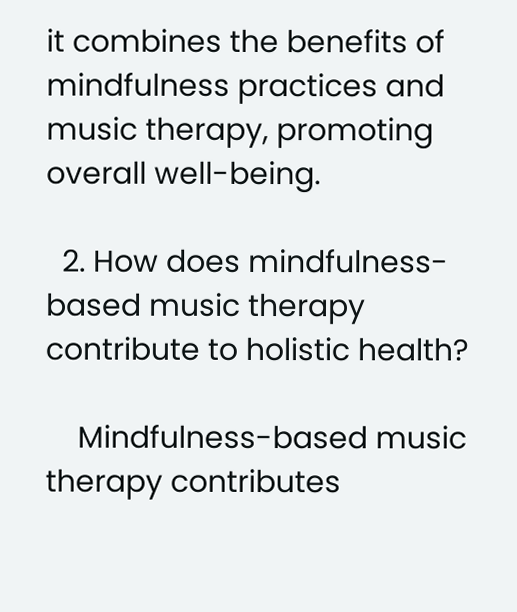it combines the benefits of mindfulness practices and music therapy, promoting overall well-being.

  2. How does mindfulness-based music therapy contribute to holistic health?

    Mindfulness-based music therapy contributes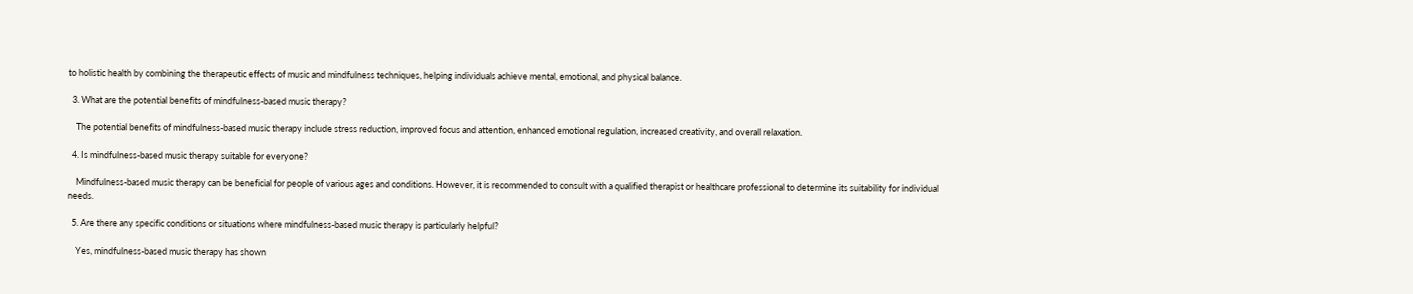to holistic health by combining the therapeutic effects of music and mindfulness techniques, helping individuals achieve mental, emotional, and physical balance.

  3. What are the potential benefits of mindfulness-based music therapy?

    The potential benefits of mindfulness-based music therapy include stress reduction, improved focus and attention, enhanced emotional regulation, increased creativity, and overall relaxation.

  4. Is mindfulness-based music therapy suitable for everyone?

    Mindfulness-based music therapy can be beneficial for people of various ages and conditions. However, it is recommended to consult with a qualified therapist or healthcare professional to determine its suitability for individual needs.

  5. Are there any specific conditions or situations where mindfulness-based music therapy is particularly helpful?

    Yes, mindfulness-based music therapy has shown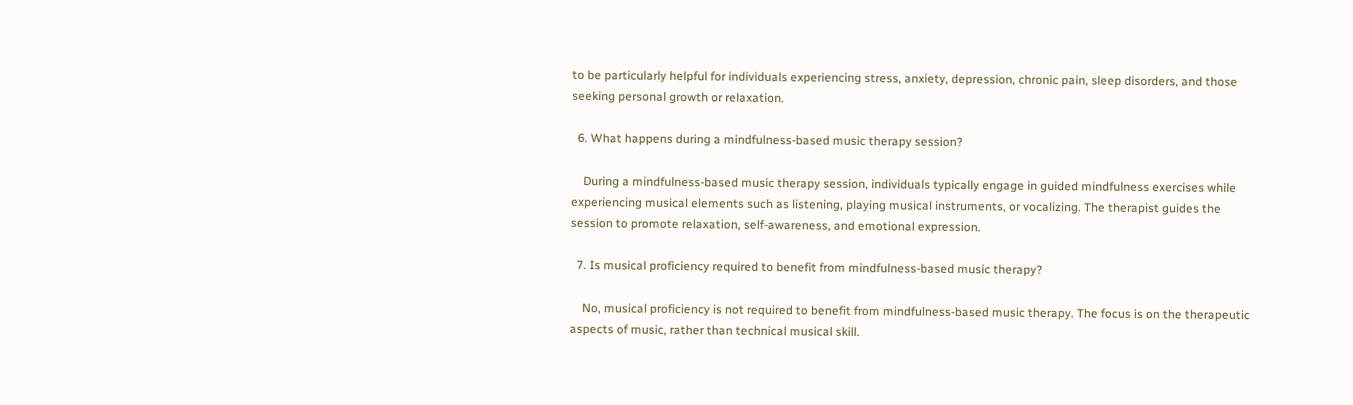to be particularly helpful for individuals experiencing stress, anxiety, depression, chronic pain, sleep disorders, and those seeking personal growth or relaxation.

  6. What happens during a mindfulness-based music therapy session?

    During a mindfulness-based music therapy session, individuals typically engage in guided mindfulness exercises while experiencing musical elements such as listening, playing musical instruments, or vocalizing. The therapist guides the session to promote relaxation, self-awareness, and emotional expression.

  7. Is musical proficiency required to benefit from mindfulness-based music therapy?

    No, musical proficiency is not required to benefit from mindfulness-based music therapy. The focus is on the therapeutic aspects of music, rather than technical musical skill.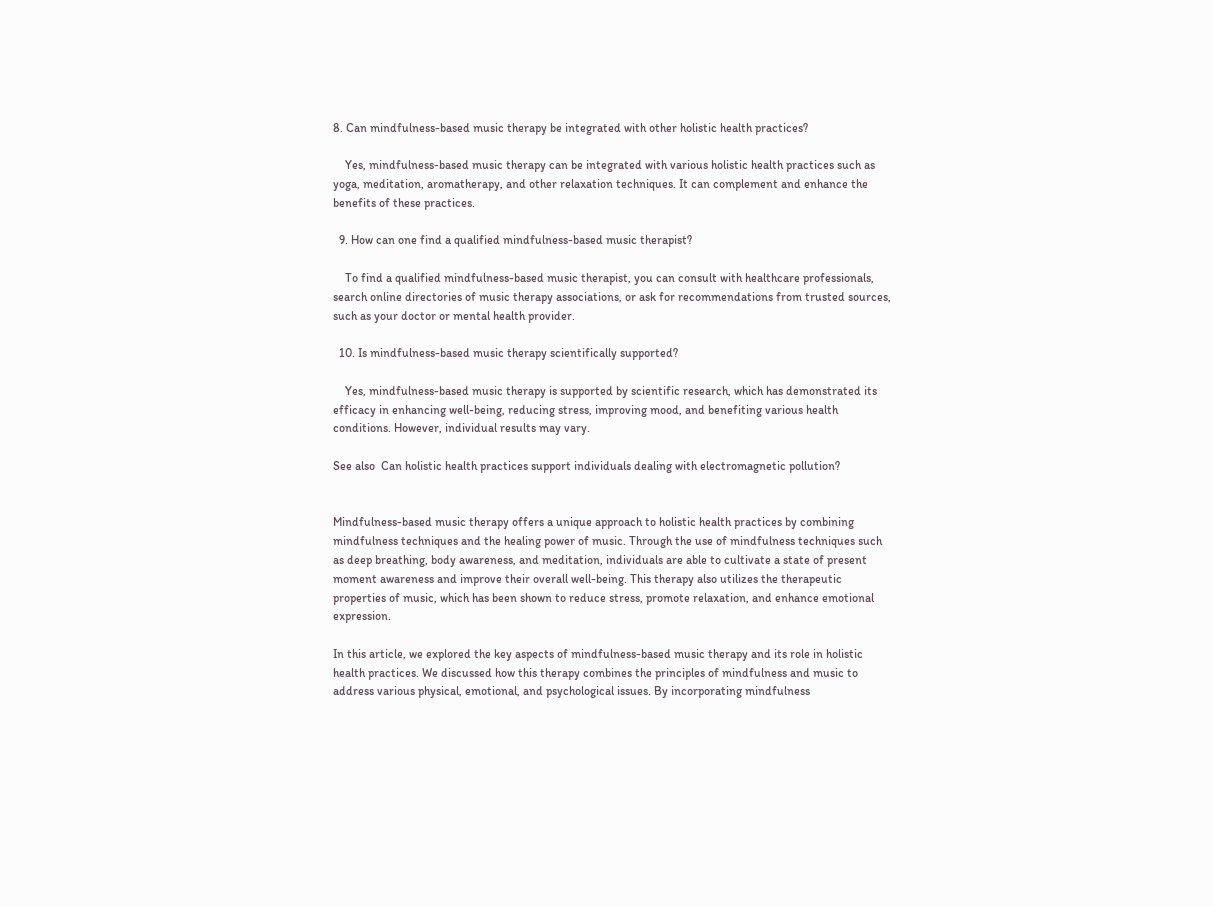8. Can mindfulness-based music therapy be integrated with other holistic health practices?

    Yes, mindfulness-based music therapy can be integrated with various holistic health practices such as yoga, meditation, aromatherapy, and other relaxation techniques. It can complement and enhance the benefits of these practices.

  9. How can one find a qualified mindfulness-based music therapist?

    To find a qualified mindfulness-based music therapist, you can consult with healthcare professionals, search online directories of music therapy associations, or ask for recommendations from trusted sources, such as your doctor or mental health provider.

  10. Is mindfulness-based music therapy scientifically supported?

    Yes, mindfulness-based music therapy is supported by scientific research, which has demonstrated its efficacy in enhancing well-being, reducing stress, improving mood, and benefiting various health conditions. However, individual results may vary.

See also  Can holistic health practices support individuals dealing with electromagnetic pollution?


Mindfulness-based music therapy offers a unique approach to holistic health practices by combining mindfulness techniques and the healing power of music. Through the use of mindfulness techniques such as deep breathing, body awareness, and meditation, individuals are able to cultivate a state of present moment awareness and improve their overall well-being. This therapy also utilizes the therapeutic properties of music, which has been shown to reduce stress, promote relaxation, and enhance emotional expression.

In this article, we explored the key aspects of mindfulness-based music therapy and its role in holistic health practices. We discussed how this therapy combines the principles of mindfulness and music to address various physical, emotional, and psychological issues. By incorporating mindfulness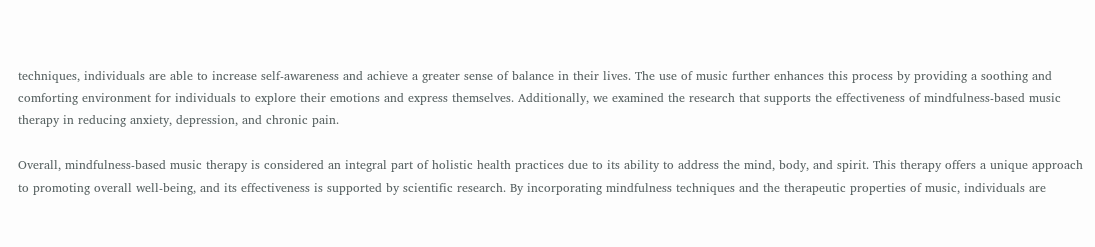techniques, individuals are able to increase self-awareness and achieve a greater sense of balance in their lives. The use of music further enhances this process by providing a soothing and comforting environment for individuals to explore their emotions and express themselves. Additionally, we examined the research that supports the effectiveness of mindfulness-based music therapy in reducing anxiety, depression, and chronic pain.

Overall, mindfulness-based music therapy is considered an integral part of holistic health practices due to its ability to address the mind, body, and spirit. This therapy offers a unique approach to promoting overall well-being, and its effectiveness is supported by scientific research. By incorporating mindfulness techniques and the therapeutic properties of music, individuals are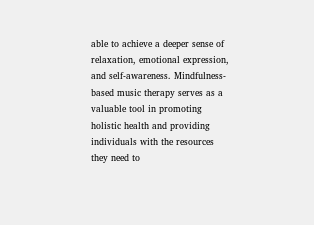able to achieve a deeper sense of relaxation, emotional expression, and self-awareness. Mindfulness-based music therapy serves as a valuable tool in promoting holistic health and providing individuals with the resources they need to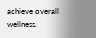achieve overall wellness.